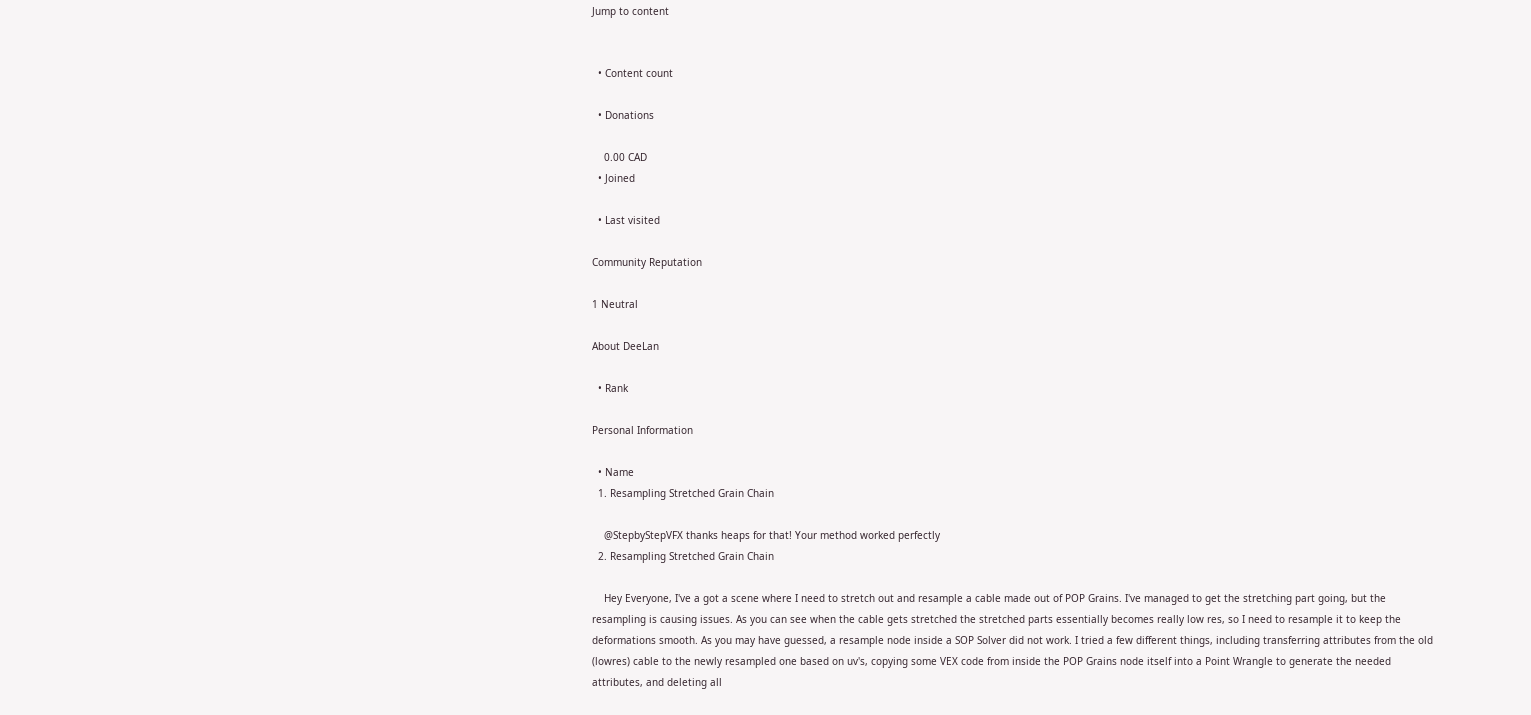Jump to content


  • Content count

  • Donations

    0.00 CAD
  • Joined

  • Last visited

Community Reputation

1 Neutral

About DeeLan

  • Rank

Personal Information

  • Name
  1. Resampling Stretched Grain Chain

    @StepbyStepVFX thanks heaps for that! Your method worked perfectly
  2. Resampling Stretched Grain Chain

    Hey Everyone, I've a got a scene where I need to stretch out and resample a cable made out of POP Grains. I've managed to get the stretching part going, but the resampling is causing issues. As you can see when the cable gets stretched the stretched parts essentially becomes really low res, so I need to resample it to keep the deformations smooth. As you may have guessed, a resample node inside a SOP Solver did not work. I tried a few different things, including transferring attributes from the old (lowres) cable to the newly resampled one based on uv's, copying some VEX code from inside the POP Grains node itself into a Point Wrangle to generate the needed attributes, and deleting all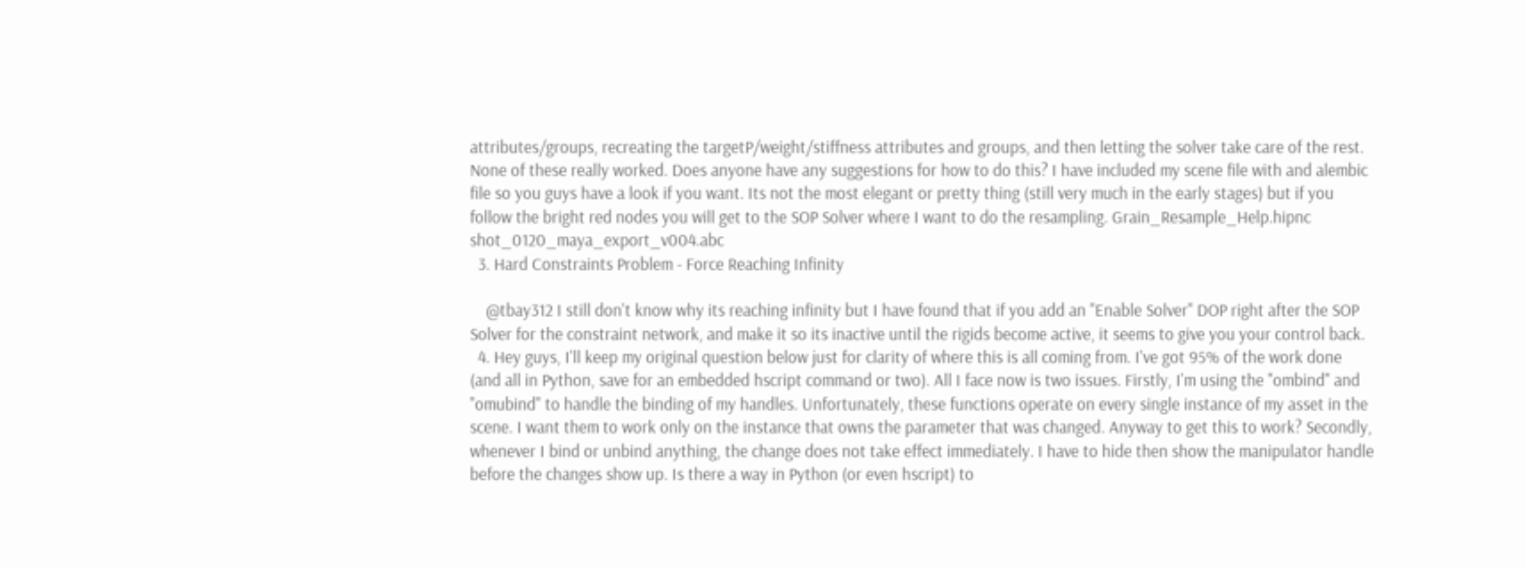attributes/groups, recreating the targetP/weight/stiffness attributes and groups, and then letting the solver take care of the rest. None of these really worked. Does anyone have any suggestions for how to do this? I have included my scene file with and alembic file so you guys have a look if you want. Its not the most elegant or pretty thing (still very much in the early stages) but if you follow the bright red nodes you will get to the SOP Solver where I want to do the resampling. Grain_Resample_Help.hipnc shot_0120_maya_export_v004.abc
  3. Hard Constraints Problem - Force Reaching Infinity

    @tbay312 I still don't know why its reaching infinity but I have found that if you add an "Enable Solver" DOP right after the SOP Solver for the constraint network, and make it so its inactive until the rigids become active, it seems to give you your control back.
  4. Hey guys, I'll keep my original question below just for clarity of where this is all coming from. I've got 95% of the work done (and all in Python, save for an embedded hscript command or two). All I face now is two issues. Firstly, I'm using the "ombind" and "omubind" to handle the binding of my handles. Unfortunately, these functions operate on every single instance of my asset in the scene. I want them to work only on the instance that owns the parameter that was changed. Anyway to get this to work? Secondly, whenever I bind or unbind anything, the change does not take effect immediately. I have to hide then show the manipulator handle before the changes show up. Is there a way in Python (or even hscript) to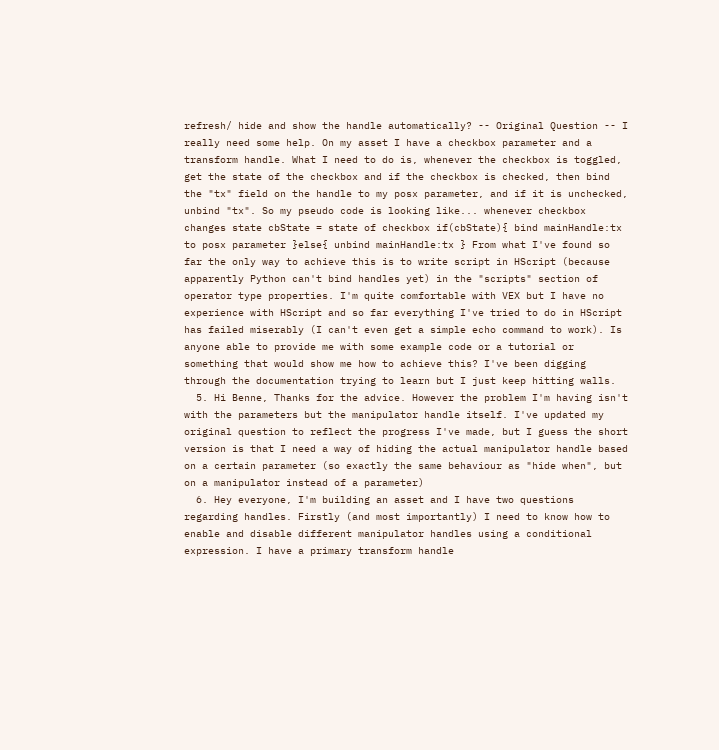refresh/ hide and show the handle automatically? -- Original Question -- I really need some help. On my asset I have a checkbox parameter and a transform handle. What I need to do is, whenever the checkbox is toggled, get the state of the checkbox and if the checkbox is checked, then bind the "tx" field on the handle to my posx parameter, and if it is unchecked, unbind "tx". So my pseudo code is looking like... whenever checkbox changes state cbState = state of checkbox if(cbState){ bind mainHandle:tx to posx parameter }else{ unbind mainHandle:tx } From what I've found so far the only way to achieve this is to write script in HScript (because apparently Python can't bind handles yet) in the "scripts" section of operator type properties. I'm quite comfortable with VEX but I have no experience with HScript and so far everything I've tried to do in HScript has failed miserably (I can't even get a simple echo command to work). Is anyone able to provide me with some example code or a tutorial or something that would show me how to achieve this? I've been digging through the documentation trying to learn but I just keep hitting walls.
  5. Hi Benne, Thanks for the advice. However the problem I'm having isn't with the parameters but the manipulator handle itself. I've updated my original question to reflect the progress I've made, but I guess the short version is that I need a way of hiding the actual manipulator handle based on a certain parameter (so exactly the same behaviour as "hide when", but on a manipulator instead of a parameter)
  6. Hey everyone, I'm building an asset and I have two questions regarding handles. Firstly (and most importantly) I need to know how to enable and disable different manipulator handles using a conditional expression. I have a primary transform handle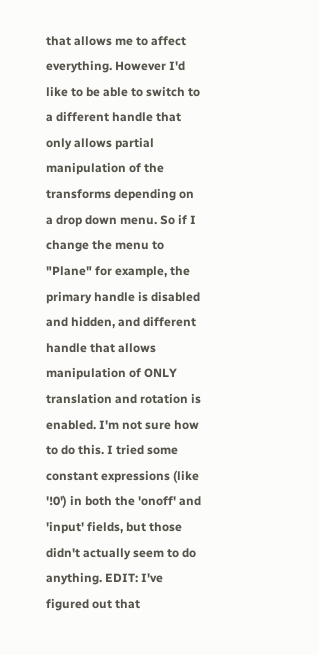that allows me to affect everything. However I'd like to be able to switch to a different handle that only allows partial manipulation of the transforms depending on a drop down menu. So if I change the menu to "Plane" for example, the primary handle is disabled and hidden, and different handle that allows manipulation of ONLY translation and rotation is enabled. I'm not sure how to do this. I tried some constant expressions (like '!0') in both the 'onoff' and 'input' fields, but those didn't actually seem to do anything. EDIT: I've figured out that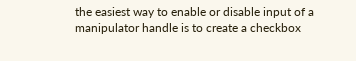the easiest way to enable or disable input of a manipulator handle is to create a checkbox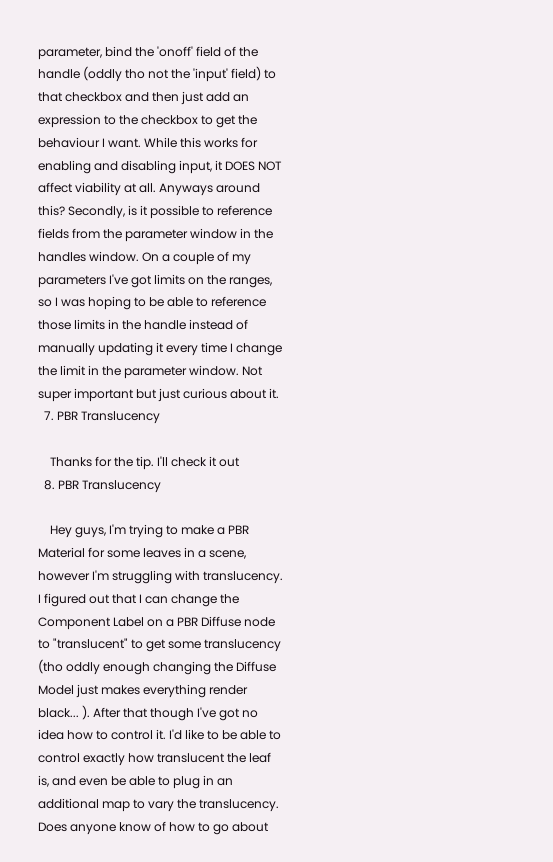parameter, bind the 'onoff' field of the handle (oddly tho not the 'input' field) to that checkbox and then just add an expression to the checkbox to get the behaviour I want. While this works for enabling and disabling input, it DOES NOT affect viability at all. Anyways around this? Secondly, is it possible to reference fields from the parameter window in the handles window. On a couple of my parameters I've got limits on the ranges, so I was hoping to be able to reference those limits in the handle instead of manually updating it every time I change the limit in the parameter window. Not super important but just curious about it.
  7. PBR Translucency

    Thanks for the tip. I'll check it out
  8. PBR Translucency

    Hey guys, I'm trying to make a PBR Material for some leaves in a scene, however I'm struggling with translucency. I figured out that I can change the Component Label on a PBR Diffuse node to "translucent" to get some translucency (tho oddly enough changing the Diffuse Model just makes everything render black... ). After that though I've got no idea how to control it. I'd like to be able to control exactly how translucent the leaf is, and even be able to plug in an additional map to vary the translucency. Does anyone know of how to go about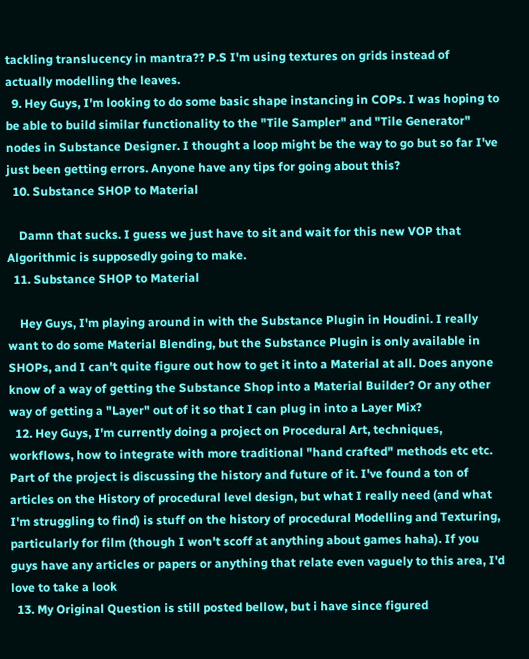tackling translucency in mantra?? P.S I'm using textures on grids instead of actually modelling the leaves.
  9. Hey Guys, I'm looking to do some basic shape instancing in COPs. I was hoping to be able to build similar functionality to the "Tile Sampler" and "Tile Generator" nodes in Substance Designer. I thought a loop might be the way to go but so far I've just been getting errors. Anyone have any tips for going about this?
  10. Substance SHOP to Material

    Damn that sucks. I guess we just have to sit and wait for this new VOP that Algorithmic is supposedly going to make.
  11. Substance SHOP to Material

    Hey Guys, I'm playing around in with the Substance Plugin in Houdini. I really want to do some Material Blending, but the Substance Plugin is only available in SHOPs, and I can't quite figure out how to get it into a Material at all. Does anyone know of a way of getting the Substance Shop into a Material Builder? Or any other way of getting a "Layer" out of it so that I can plug in into a Layer Mix?
  12. Hey Guys, I'm currently doing a project on Procedural Art, techniques, workflows, how to integrate with more traditional "hand crafted" methods etc etc. Part of the project is discussing the history and future of it. I've found a ton of articles on the History of procedural level design, but what I really need (and what I'm struggling to find) is stuff on the history of procedural Modelling and Texturing, particularly for film (though I won't scoff at anything about games haha). If you guys have any articles or papers or anything that relate even vaguely to this area, I'd love to take a look
  13. My Original Question is still posted bellow, but i have since figured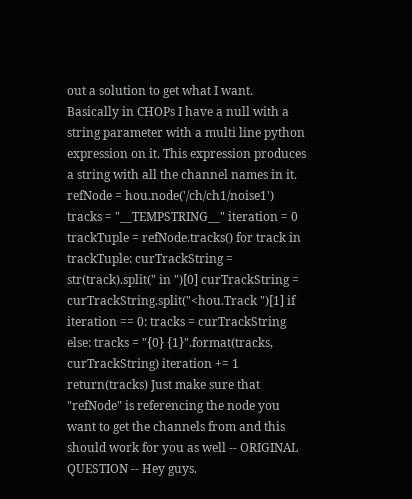out a solution to get what I want. Basically in CHOPs I have a null with a string parameter with a multi line python expression on it. This expression produces a string with all the channel names in it. refNode = hou.node('/ch/ch1/noise1') tracks = "__TEMPSTRING__" iteration = 0 trackTuple = refNode.tracks() for track in trackTuple: curTrackString = str(track).split(" in ")[0] curTrackString = curTrackString.split("<hou.Track ")[1] if iteration == 0: tracks = curTrackString else: tracks = "{0} {1}".format(tracks, curTrackString) iteration += 1 return(tracks) Just make sure that "refNode" is referencing the node you want to get the channels from and this should work for you as well -- ORIGINAL QUESTION -- Hey guys.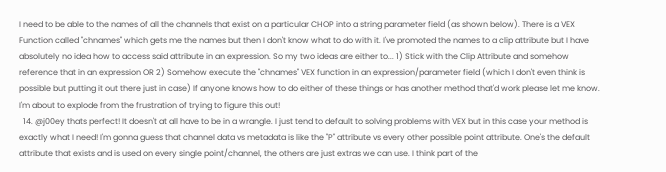I need to be able to the names of all the channels that exist on a particular CHOP into a string parameter field (as shown below). There is a VEX Function called "chnames" which gets me the names but then I don't know what to do with it. I've promoted the names to a clip attribute but I have absolutely no idea how to access said attribute in an expression. So my two ideas are either to... 1) Stick with the Clip Attribute and somehow reference that in an expression OR 2) Somehow execute the "chnames" VEX function in an expression/parameter field (which I don't even think is possible but putting it out there just in case) If anyone knows how to do either of these things or has another method that'd work please let me know. I'm about to explode from the frustration of trying to figure this out!
  14. @j00ey thats perfect! It doesn't at all have to be in a wrangle. I just tend to default to solving problems with VEX but in this case your method is exactly what I need! I'm gonna guess that channel data vs metadata is like the "P" attribute vs every other possible point attribute. One's the default attribute that exists and is used on every single point/channel, the others are just extras we can use. I think part of the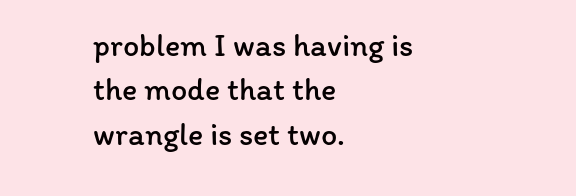problem I was having is the mode that the wrangle is set two.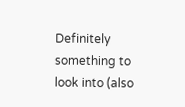Definitely something to look into (also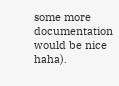some more documentation would be nice haha).